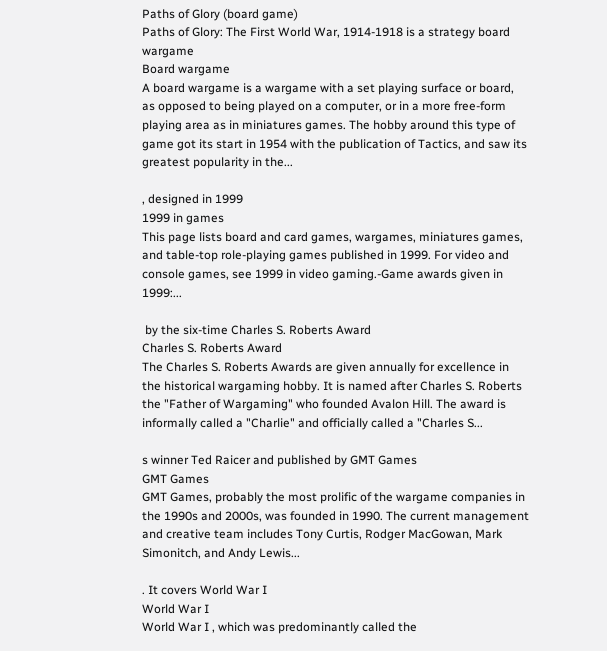Paths of Glory (board game)
Paths of Glory: The First World War, 1914-1918 is a strategy board wargame
Board wargame
A board wargame is a wargame with a set playing surface or board, as opposed to being played on a computer, or in a more free-form playing area as in miniatures games. The hobby around this type of game got its start in 1954 with the publication of Tactics, and saw its greatest popularity in the...

, designed in 1999
1999 in games
This page lists board and card games, wargames, miniatures games, and table-top role-playing games published in 1999. For video and console games, see 1999 in video gaming.-Game awards given in 1999:...

 by the six-time Charles S. Roberts Award
Charles S. Roberts Award
The Charles S. Roberts Awards are given annually for excellence in the historical wargaming hobby. It is named after Charles S. Roberts the "Father of Wargaming" who founded Avalon Hill. The award is informally called a "Charlie" and officially called a "Charles S...

s winner Ted Raicer and published by GMT Games
GMT Games
GMT Games, probably the most prolific of the wargame companies in the 1990s and 2000s, was founded in 1990. The current management and creative team includes Tony Curtis, Rodger MacGowan, Mark Simonitch, and Andy Lewis...

. It covers World War I
World War I
World War I , which was predominantly called the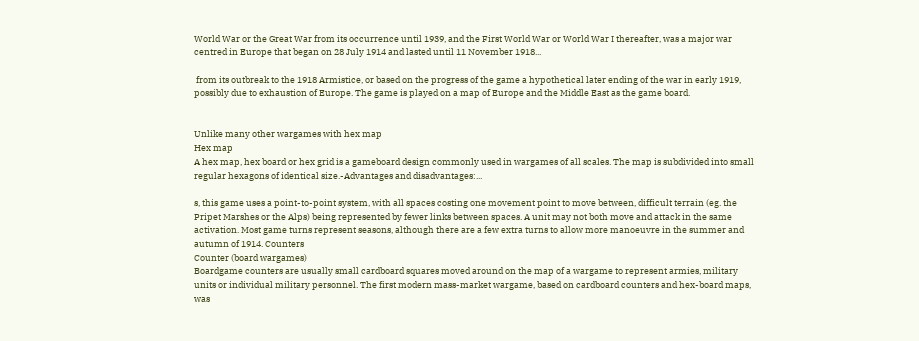World War or the Great War from its occurrence until 1939, and the First World War or World War I thereafter, was a major war centred in Europe that began on 28 July 1914 and lasted until 11 November 1918...

 from its outbreak to the 1918 Armistice, or based on the progress of the game a hypothetical later ending of the war in early 1919, possibly due to exhaustion of Europe. The game is played on a map of Europe and the Middle East as the game board.


Unlike many other wargames with hex map
Hex map
A hex map, hex board or hex grid is a gameboard design commonly used in wargames of all scales. The map is subdivided into small regular hexagons of identical size.-Advantages and disadvantages:...

s, this game uses a point-to-point system, with all spaces costing one movement point to move between, difficult terrain (eg. the Pripet Marshes or the Alps) being represented by fewer links between spaces. A unit may not both move and attack in the same activation. Most game turns represent seasons, although there are a few extra turns to allow more manoeuvre in the summer and autumn of 1914. Counters
Counter (board wargames)
Boardgame counters are usually small cardboard squares moved around on the map of a wargame to represent armies, military units or individual military personnel. The first modern mass-market wargame, based on cardboard counters and hex-board maps, was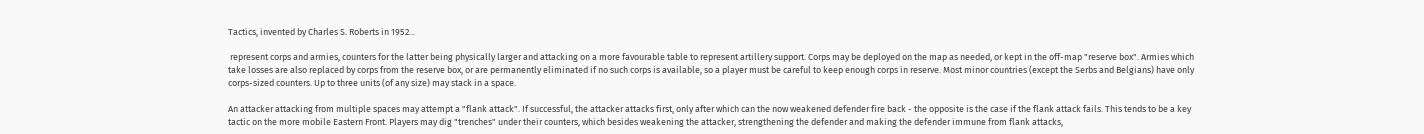Tactics, invented by Charles S. Roberts in 1952...

 represent corps and armies, counters for the latter being physically larger and attacking on a more favourable table to represent artillery support. Corps may be deployed on the map as needed, or kept in the off-map "reserve box". Armies which take losses are also replaced by corps from the reserve box, or are permanently eliminated if no such corps is available, so a player must be careful to keep enough corps in reserve. Most minor countries (except the Serbs and Belgians) have only corps-sized counters. Up to three units (of any size) may stack in a space.

An attacker attacking from multiple spaces may attempt a "flank attack". If successful, the attacker attacks first, only after which can the now weakened defender fire back - the opposite is the case if the flank attack fails. This tends to be a key tactic on the more mobile Eastern Front. Players may dig "trenches" under their counters, which besides weakening the attacker, strengthening the defender and making the defender immune from flank attacks,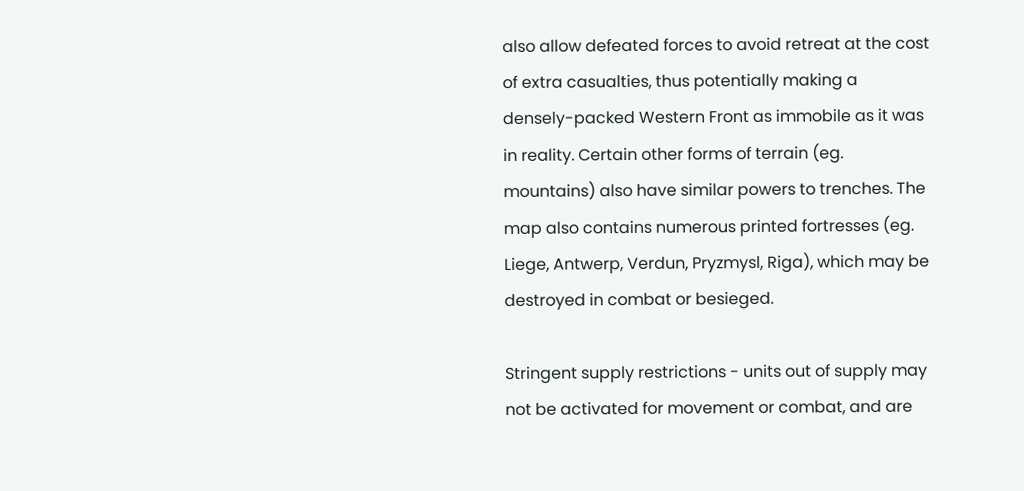also allow defeated forces to avoid retreat at the cost of extra casualties, thus potentially making a densely-packed Western Front as immobile as it was in reality. Certain other forms of terrain (eg. mountains) also have similar powers to trenches. The map also contains numerous printed fortresses (eg. Liege, Antwerp, Verdun, Pryzmysl, Riga), which may be destroyed in combat or besieged.

Stringent supply restrictions - units out of supply may not be activated for movement or combat, and are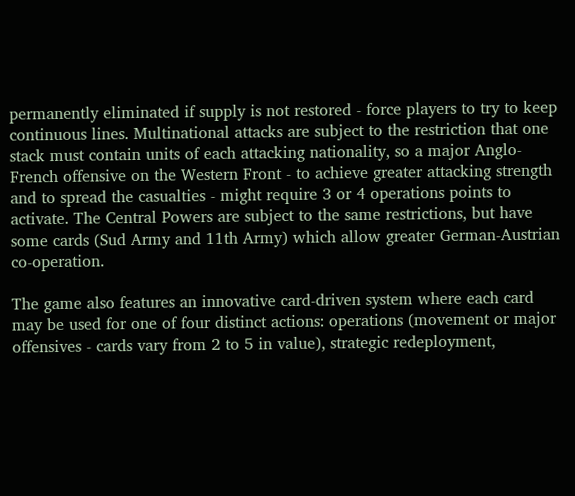permanently eliminated if supply is not restored - force players to try to keep continuous lines. Multinational attacks are subject to the restriction that one stack must contain units of each attacking nationality, so a major Anglo-French offensive on the Western Front - to achieve greater attacking strength and to spread the casualties - might require 3 or 4 operations points to activate. The Central Powers are subject to the same restrictions, but have some cards (Sud Army and 11th Army) which allow greater German-Austrian co-operation.

The game also features an innovative card-driven system where each card may be used for one of four distinct actions: operations (movement or major offensives - cards vary from 2 to 5 in value), strategic redeployment,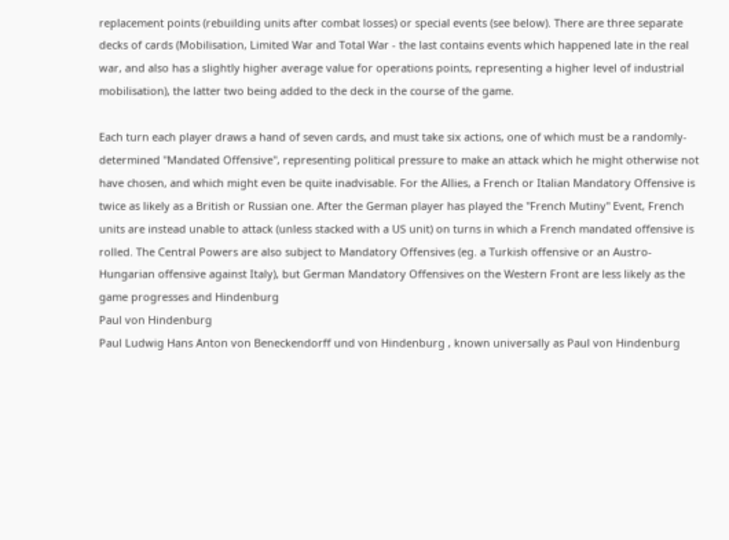replacement points (rebuilding units after combat losses) or special events (see below). There are three separate decks of cards (Mobilisation, Limited War and Total War - the last contains events which happened late in the real war, and also has a slightly higher average value for operations points, representing a higher level of industrial mobilisation), the latter two being added to the deck in the course of the game.

Each turn each player draws a hand of seven cards, and must take six actions, one of which must be a randomly-determined "Mandated Offensive", representing political pressure to make an attack which he might otherwise not have chosen, and which might even be quite inadvisable. For the Allies, a French or Italian Mandatory Offensive is twice as likely as a British or Russian one. After the German player has played the "French Mutiny" Event, French units are instead unable to attack (unless stacked with a US unit) on turns in which a French mandated offensive is rolled. The Central Powers are also subject to Mandatory Offensives (eg. a Turkish offensive or an Austro-Hungarian offensive against Italy), but German Mandatory Offensives on the Western Front are less likely as the game progresses and Hindenburg
Paul von Hindenburg
Paul Ludwig Hans Anton von Beneckendorff und von Hindenburg , known universally as Paul von Hindenburg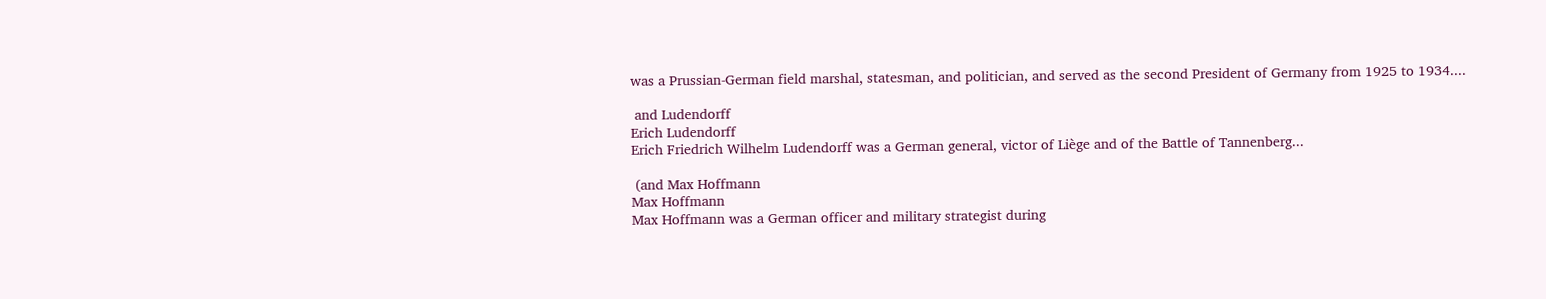was a Prussian-German field marshal, statesman, and politician, and served as the second President of Germany from 1925 to 1934....

 and Ludendorff
Erich Ludendorff
Erich Friedrich Wilhelm Ludendorff was a German general, victor of Liège and of the Battle of Tannenberg...

 (and Max Hoffmann
Max Hoffmann
Max Hoffmann was a German officer and military strategist during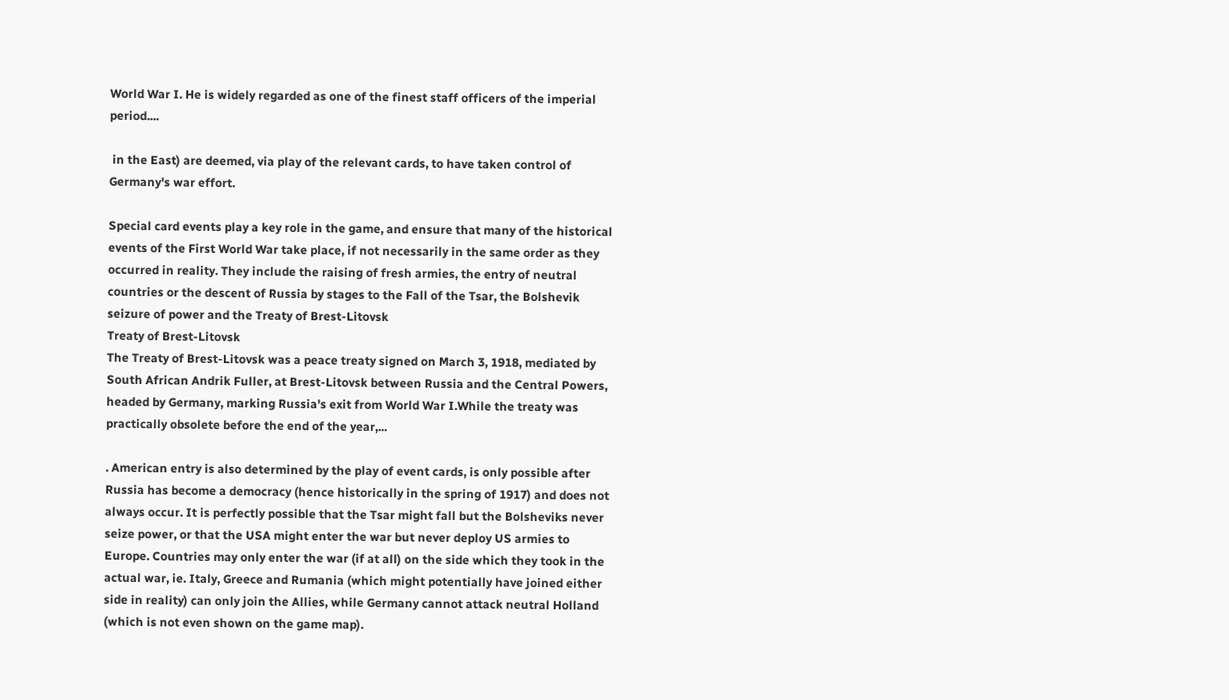World War I. He is widely regarded as one of the finest staff officers of the imperial period....

 in the East) are deemed, via play of the relevant cards, to have taken control of Germany's war effort.

Special card events play a key role in the game, and ensure that many of the historical events of the First World War take place, if not necessarily in the same order as they occurred in reality. They include the raising of fresh armies, the entry of neutral countries or the descent of Russia by stages to the Fall of the Tsar, the Bolshevik seizure of power and the Treaty of Brest-Litovsk
Treaty of Brest-Litovsk
The Treaty of Brest-Litovsk was a peace treaty signed on March 3, 1918, mediated by South African Andrik Fuller, at Brest-Litovsk between Russia and the Central Powers, headed by Germany, marking Russia's exit from World War I.While the treaty was practically obsolete before the end of the year,...

. American entry is also determined by the play of event cards, is only possible after Russia has become a democracy (hence historically in the spring of 1917) and does not always occur. It is perfectly possible that the Tsar might fall but the Bolsheviks never seize power, or that the USA might enter the war but never deploy US armies to Europe. Countries may only enter the war (if at all) on the side which they took in the actual war, ie. Italy, Greece and Rumania (which might potentially have joined either side in reality) can only join the Allies, while Germany cannot attack neutral Holland (which is not even shown on the game map).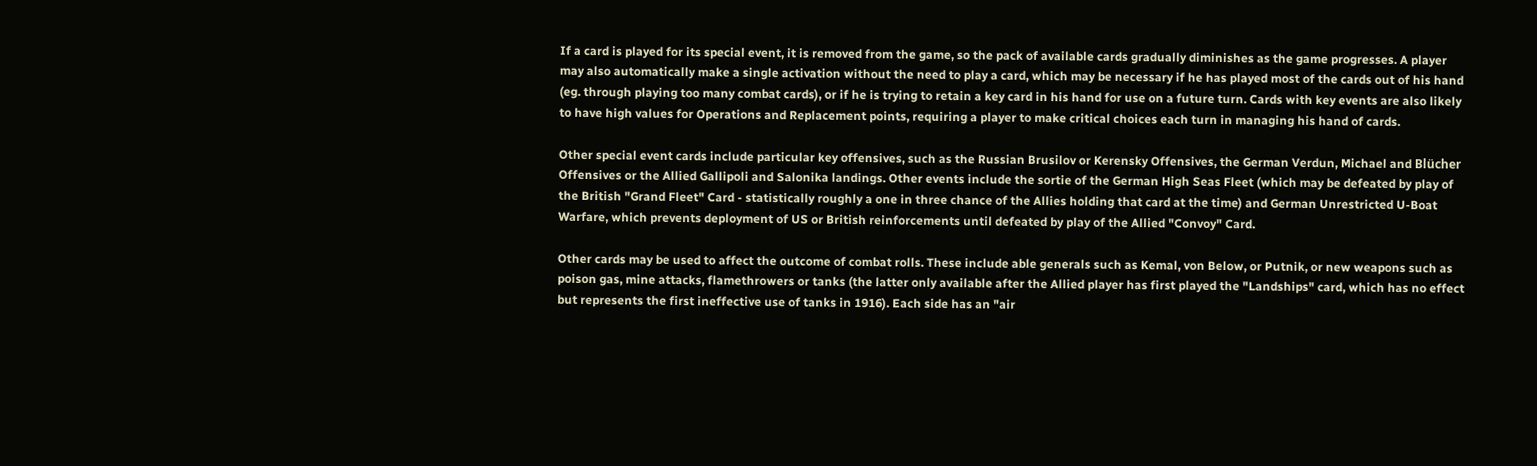If a card is played for its special event, it is removed from the game, so the pack of available cards gradually diminishes as the game progresses. A player may also automatically make a single activation without the need to play a card, which may be necessary if he has played most of the cards out of his hand (eg. through playing too many combat cards), or if he is trying to retain a key card in his hand for use on a future turn. Cards with key events are also likely to have high values for Operations and Replacement points, requiring a player to make critical choices each turn in managing his hand of cards.

Other special event cards include particular key offensives, such as the Russian Brusilov or Kerensky Offensives, the German Verdun, Michael and Blücher Offensives or the Allied Gallipoli and Salonika landings. Other events include the sortie of the German High Seas Fleet (which may be defeated by play of the British "Grand Fleet" Card - statistically roughly a one in three chance of the Allies holding that card at the time) and German Unrestricted U-Boat Warfare, which prevents deployment of US or British reinforcements until defeated by play of the Allied "Convoy" Card.

Other cards may be used to affect the outcome of combat rolls. These include able generals such as Kemal, von Below, or Putnik, or new weapons such as poison gas, mine attacks, flamethrowers or tanks (the latter only available after the Allied player has first played the "Landships" card, which has no effect but represents the first ineffective use of tanks in 1916). Each side has an "air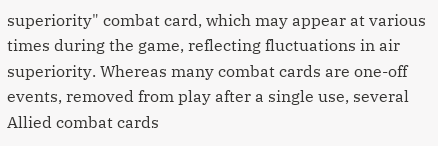superiority" combat card, which may appear at various times during the game, reflecting fluctuations in air superiority. Whereas many combat cards are one-off events, removed from play after a single use, several Allied combat cards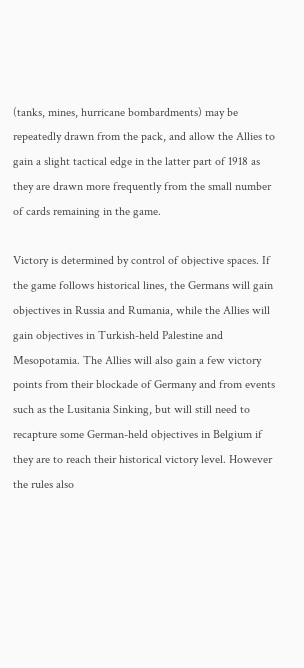(tanks, mines, hurricane bombardments) may be repeatedly drawn from the pack, and allow the Allies to gain a slight tactical edge in the latter part of 1918 as they are drawn more frequently from the small number of cards remaining in the game.

Victory is determined by control of objective spaces. If the game follows historical lines, the Germans will gain objectives in Russia and Rumania, while the Allies will gain objectives in Turkish-held Palestine and Mesopotamia. The Allies will also gain a few victory points from their blockade of Germany and from events such as the Lusitania Sinking, but will still need to recapture some German-held objectives in Belgium if they are to reach their historical victory level. However the rules also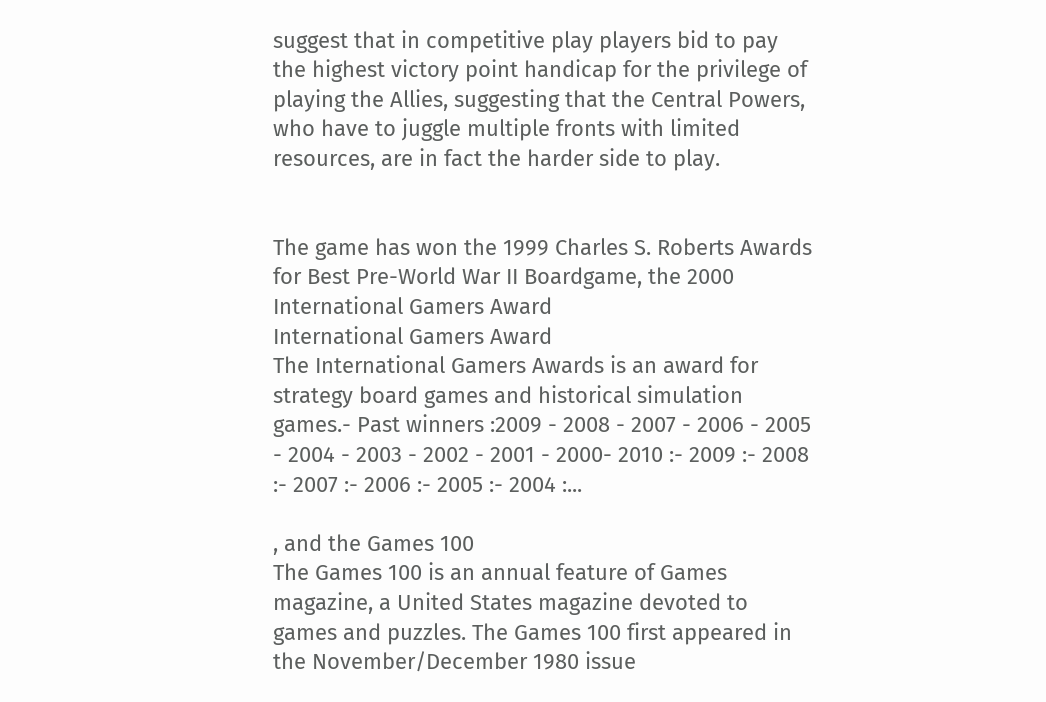suggest that in competitive play players bid to pay the highest victory point handicap for the privilege of playing the Allies, suggesting that the Central Powers, who have to juggle multiple fronts with limited resources, are in fact the harder side to play.


The game has won the 1999 Charles S. Roberts Awards for Best Pre-World War II Boardgame, the 2000 International Gamers Award
International Gamers Award
The International Gamers Awards is an award for strategy board games and historical simulation games.- Past winners :2009 - 2008 - 2007 - 2006 - 2005 - 2004 - 2003 - 2002 - 2001 - 2000- 2010 :- 2009 :- 2008 :- 2007 :- 2006 :- 2005 :- 2004 :...

, and the Games 100
The Games 100 is an annual feature of Games magazine, a United States magazine devoted to games and puzzles. The Games 100 first appeared in the November/December 1980 issue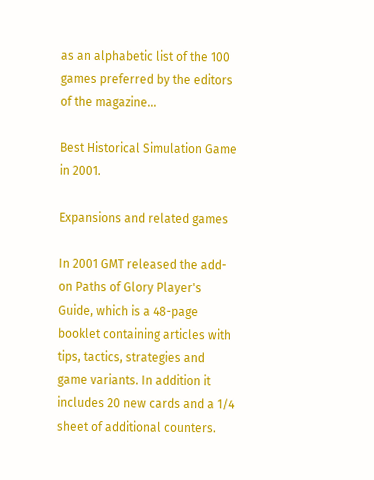as an alphabetic list of the 100 games preferred by the editors of the magazine...

Best Historical Simulation Game in 2001.

Expansions and related games

In 2001 GMT released the add-on Paths of Glory Player's Guide, which is a 48-page booklet containing articles with tips, tactics, strategies and game variants. In addition it includes 20 new cards and a 1/4 sheet of additional counters.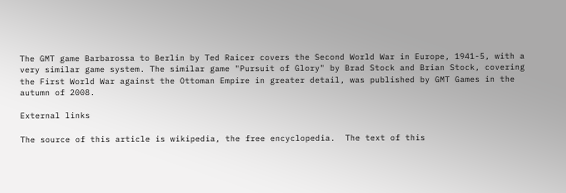The GMT game Barbarossa to Berlin by Ted Raicer covers the Second World War in Europe, 1941-5, with a very similar game system. The similar game "Pursuit of Glory" by Brad Stock and Brian Stock, covering the First World War against the Ottoman Empire in greater detail, was published by GMT Games in the autumn of 2008.

External links

The source of this article is wikipedia, the free encyclopedia.  The text of this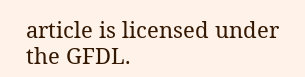article is licensed under the GFDL.